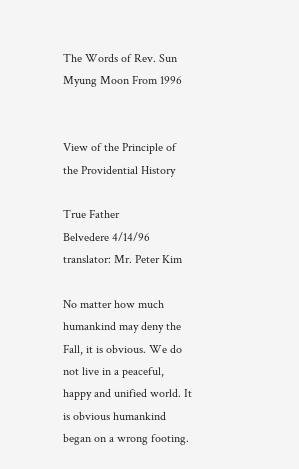The Words of Rev. Sun Myung Moon From 1996


View of the Principle of the Providential History

True Father
Belvedere 4/14/96
translator: Mr. Peter Kim

No matter how much humankind may deny the Fall, it is obvious. We do not live in a peaceful, happy and unified world. It is obvious humankind began on a wrong footing.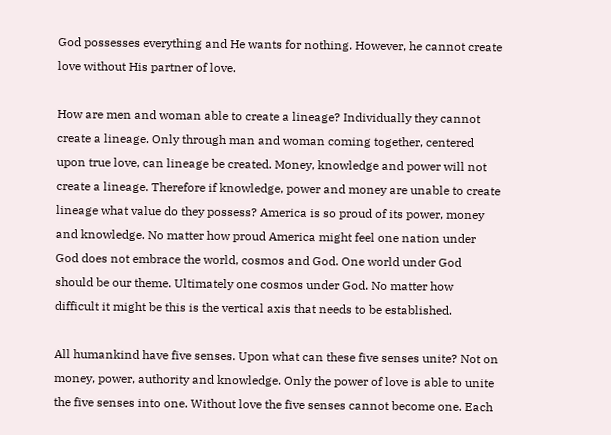God possesses everything and He wants for nothing. However, he cannot create love without His partner of love.

How are men and woman able to create a lineage? Individually they cannot create a lineage. Only through man and woman coming together, centered upon true love, can lineage be created. Money, knowledge and power will not create a lineage. Therefore if knowledge, power and money are unable to create lineage what value do they possess? America is so proud of its power, money and knowledge. No matter how proud America might feel one nation under God does not embrace the world, cosmos and God. One world under God should be our theme. Ultimately one cosmos under God. No matter how difficult it might be this is the vertical axis that needs to be established.

All humankind have five senses. Upon what can these five senses unite? Not on money, power, authority and knowledge. Only the power of love is able to unite the five senses into one. Without love the five senses cannot become one. Each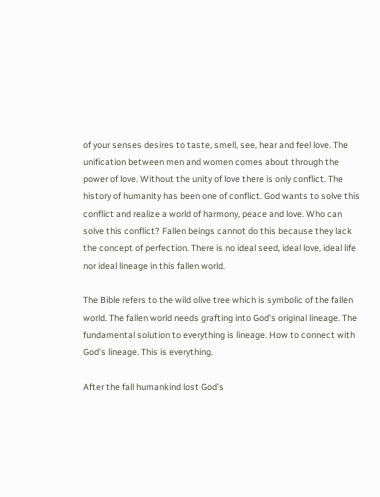of your senses desires to taste, smell, see, hear and feel love. The unification between men and women comes about through the power of love. Without the unity of love there is only conflict. The history of humanity has been one of conflict. God wants to solve this conflict and realize a world of harmony, peace and love. Who can solve this conflict? Fallen beings cannot do this because they lack the concept of perfection. There is no ideal seed, ideal love, ideal life nor ideal lineage in this fallen world.

The Bible refers to the wild olive tree which is symbolic of the fallen world. The fallen world needs grafting into God's original lineage. The fundamental solution to everything is lineage. How to connect with God's lineage. This is everything.

After the fall humankind lost God's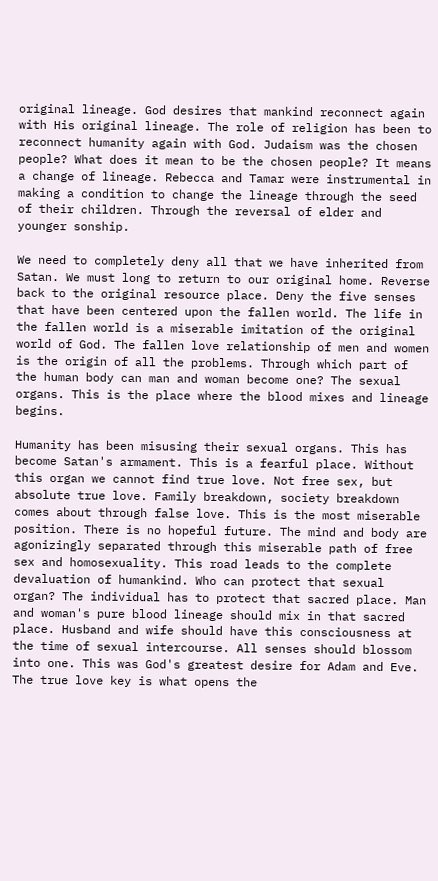original lineage. God desires that mankind reconnect again with His original lineage. The role of religion has been to reconnect humanity again with God. Judaism was the chosen people? What does it mean to be the chosen people? It means a change of lineage. Rebecca and Tamar were instrumental in making a condition to change the lineage through the seed of their children. Through the reversal of elder and younger sonship.

We need to completely deny all that we have inherited from Satan. We must long to return to our original home. Reverse back to the original resource place. Deny the five senses that have been centered upon the fallen world. The life in the fallen world is a miserable imitation of the original world of God. The fallen love relationship of men and women is the origin of all the problems. Through which part of the human body can man and woman become one? The sexual organs. This is the place where the blood mixes and lineage begins.

Humanity has been misusing their sexual organs. This has become Satan's armament. This is a fearful place. Without this organ we cannot find true love. Not free sex, but absolute true love. Family breakdown, society breakdown comes about through false love. This is the most miserable position. There is no hopeful future. The mind and body are agonizingly separated through this miserable path of free sex and homosexuality. This road leads to the complete devaluation of humankind. Who can protect that sexual organ? The individual has to protect that sacred place. Man and woman's pure blood lineage should mix in that sacred place. Husband and wife should have this consciousness at the time of sexual intercourse. All senses should blossom into one. This was God's greatest desire for Adam and Eve. The true love key is what opens the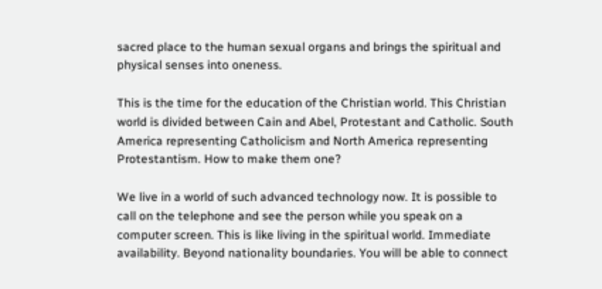sacred place to the human sexual organs and brings the spiritual and physical senses into oneness.

This is the time for the education of the Christian world. This Christian world is divided between Cain and Abel, Protestant and Catholic. South America representing Catholicism and North America representing Protestantism. How to make them one?

We live in a world of such advanced technology now. It is possible to call on the telephone and see the person while you speak on a computer screen. This is like living in the spiritual world. Immediate availability. Beyond nationality boundaries. You will be able to connect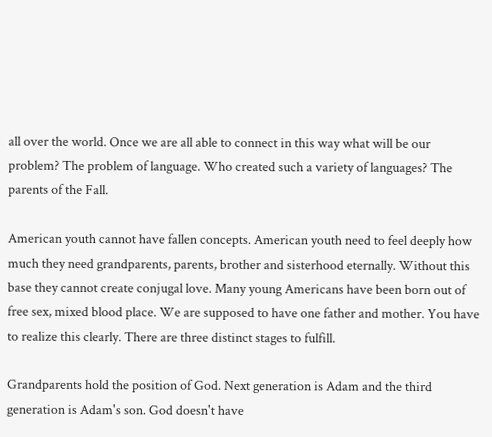all over the world. Once we are all able to connect in this way what will be our problem? The problem of language. Who created such a variety of languages? The parents of the Fall.

American youth cannot have fallen concepts. American youth need to feel deeply how much they need grandparents, parents, brother and sisterhood eternally. Without this base they cannot create conjugal love. Many young Americans have been born out of free sex, mixed blood place. We are supposed to have one father and mother. You have to realize this clearly. There are three distinct stages to fulfill.

Grandparents hold the position of God. Next generation is Adam and the third generation is Adam's son. God doesn't have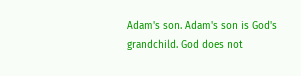Adam's son. Adam's son is God's grandchild. God does not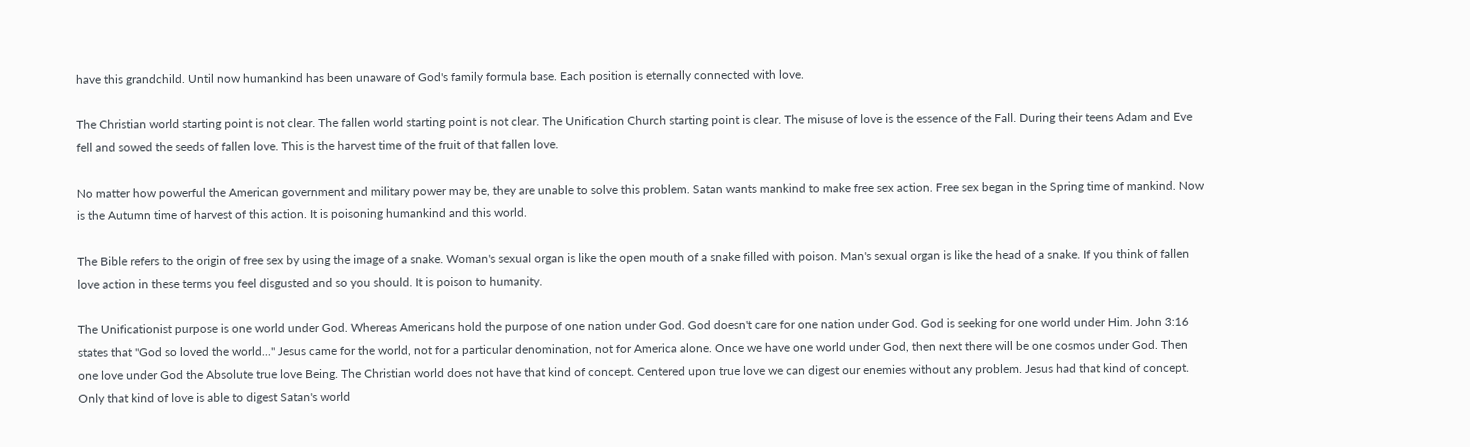have this grandchild. Until now humankind has been unaware of God's family formula base. Each position is eternally connected with love.

The Christian world starting point is not clear. The fallen world starting point is not clear. The Unification Church starting point is clear. The misuse of love is the essence of the Fall. During their teens Adam and Eve fell and sowed the seeds of fallen love. This is the harvest time of the fruit of that fallen love.

No matter how powerful the American government and military power may be, they are unable to solve this problem. Satan wants mankind to make free sex action. Free sex began in the Spring time of mankind. Now is the Autumn time of harvest of this action. It is poisoning humankind and this world.

The Bible refers to the origin of free sex by using the image of a snake. Woman's sexual organ is like the open mouth of a snake filled with poison. Man's sexual organ is like the head of a snake. If you think of fallen love action in these terms you feel disgusted and so you should. It is poison to humanity.

The Unificationist purpose is one world under God. Whereas Americans hold the purpose of one nation under God. God doesn't care for one nation under God. God is seeking for one world under Him. John 3:16 states that "God so loved the world..." Jesus came for the world, not for a particular denomination, not for America alone. Once we have one world under God, then next there will be one cosmos under God. Then one love under God the Absolute true love Being. The Christian world does not have that kind of concept. Centered upon true love we can digest our enemies without any problem. Jesus had that kind of concept. Only that kind of love is able to digest Satan's world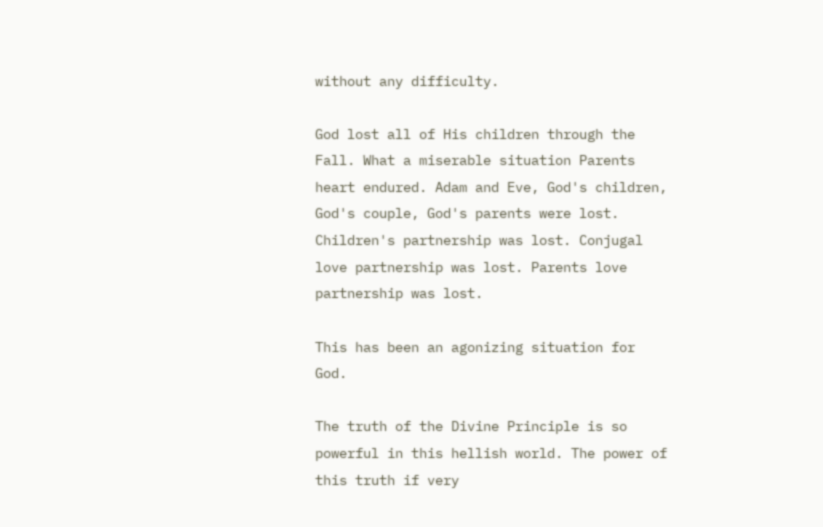without any difficulty.

God lost all of His children through the Fall. What a miserable situation Parents heart endured. Adam and Eve, God's children, God's couple, God's parents were lost. Children's partnership was lost. Conjugal love partnership was lost. Parents love partnership was lost.

This has been an agonizing situation for God.

The truth of the Divine Principle is so powerful in this hellish world. The power of this truth if very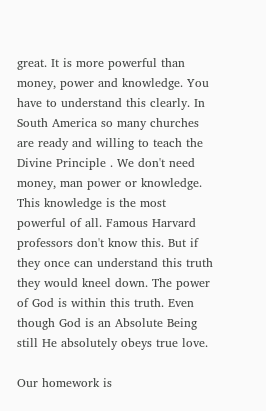great. It is more powerful than money, power and knowledge. You have to understand this clearly. In South America so many churches are ready and willing to teach the Divine Principle . We don't need money, man power or knowledge. This knowledge is the most powerful of all. Famous Harvard professors don't know this. But if they once can understand this truth they would kneel down. The power of God is within this truth. Even though God is an Absolute Being still He absolutely obeys true love.

Our homework is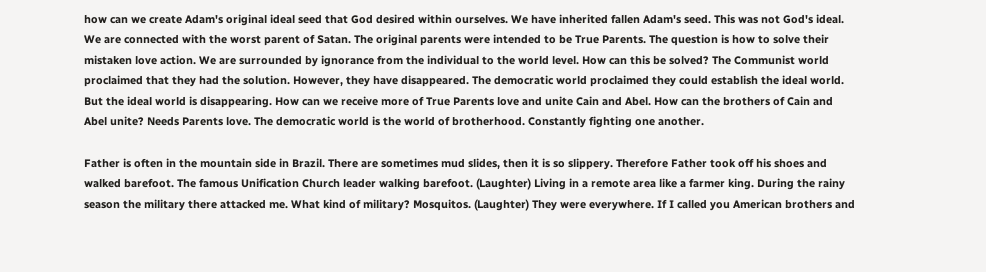how can we create Adam's original ideal seed that God desired within ourselves. We have inherited fallen Adam's seed. This was not God's ideal. We are connected with the worst parent of Satan. The original parents were intended to be True Parents. The question is how to solve their mistaken love action. We are surrounded by ignorance from the individual to the world level. How can this be solved? The Communist world proclaimed that they had the solution. However, they have disappeared. The democratic world proclaimed they could establish the ideal world. But the ideal world is disappearing. How can we receive more of True Parents love and unite Cain and Abel. How can the brothers of Cain and Abel unite? Needs Parents love. The democratic world is the world of brotherhood. Constantly fighting one another.

Father is often in the mountain side in Brazil. There are sometimes mud slides, then it is so slippery. Therefore Father took off his shoes and walked barefoot. The famous Unification Church leader walking barefoot. (Laughter) Living in a remote area like a farmer king. During the rainy season the military there attacked me. What kind of military? Mosquitos. (Laughter) They were everywhere. If I called you American brothers and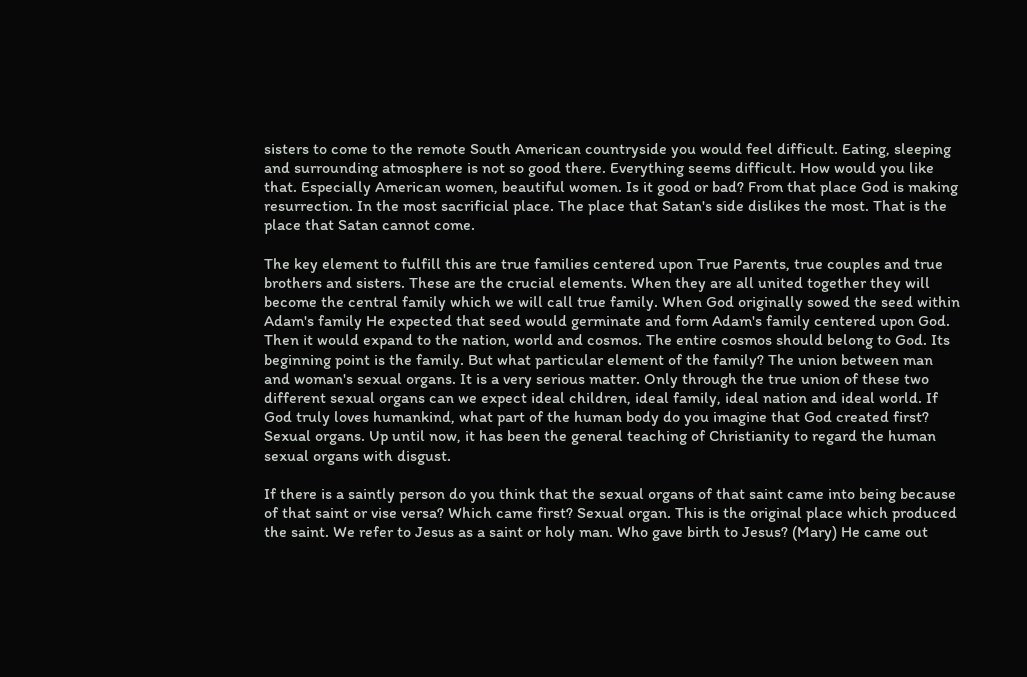sisters to come to the remote South American countryside you would feel difficult. Eating, sleeping and surrounding atmosphere is not so good there. Everything seems difficult. How would you like that. Especially American women, beautiful women. Is it good or bad? From that place God is making resurrection. In the most sacrificial place. The place that Satan's side dislikes the most. That is the place that Satan cannot come.

The key element to fulfill this are true families centered upon True Parents, true couples and true brothers and sisters. These are the crucial elements. When they are all united together they will become the central family which we will call true family. When God originally sowed the seed within Adam's family He expected that seed would germinate and form Adam's family centered upon God. Then it would expand to the nation, world and cosmos. The entire cosmos should belong to God. Its beginning point is the family. But what particular element of the family? The union between man and woman's sexual organs. It is a very serious matter. Only through the true union of these two different sexual organs can we expect ideal children, ideal family, ideal nation and ideal world. If God truly loves humankind, what part of the human body do you imagine that God created first? Sexual organs. Up until now, it has been the general teaching of Christianity to regard the human sexual organs with disgust.

If there is a saintly person do you think that the sexual organs of that saint came into being because of that saint or vise versa? Which came first? Sexual organ. This is the original place which produced the saint. We refer to Jesus as a saint or holy man. Who gave birth to Jesus? (Mary) He came out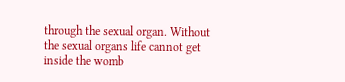through the sexual organ. Without the sexual organs life cannot get inside the womb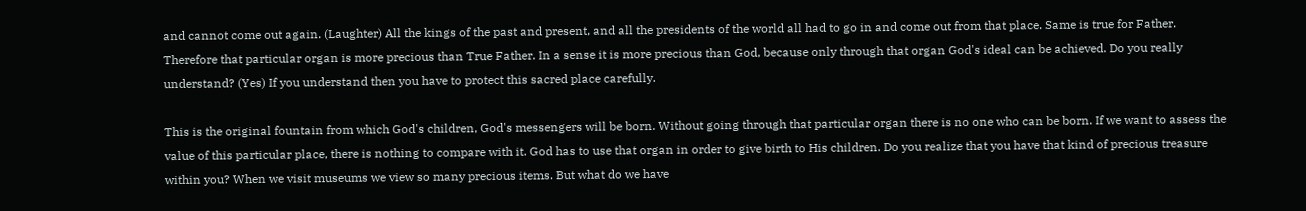and cannot come out again. (Laughter) All the kings of the past and present, and all the presidents of the world all had to go in and come out from that place. Same is true for Father. Therefore that particular organ is more precious than True Father. In a sense it is more precious than God, because only through that organ God's ideal can be achieved. Do you really understand? (Yes) If you understand then you have to protect this sacred place carefully.

This is the original fountain from which God's children, God's messengers will be born. Without going through that particular organ there is no one who can be born. If we want to assess the value of this particular place, there is nothing to compare with it. God has to use that organ in order to give birth to His children. Do you realize that you have that kind of precious treasure within you? When we visit museums we view so many precious items. But what do we have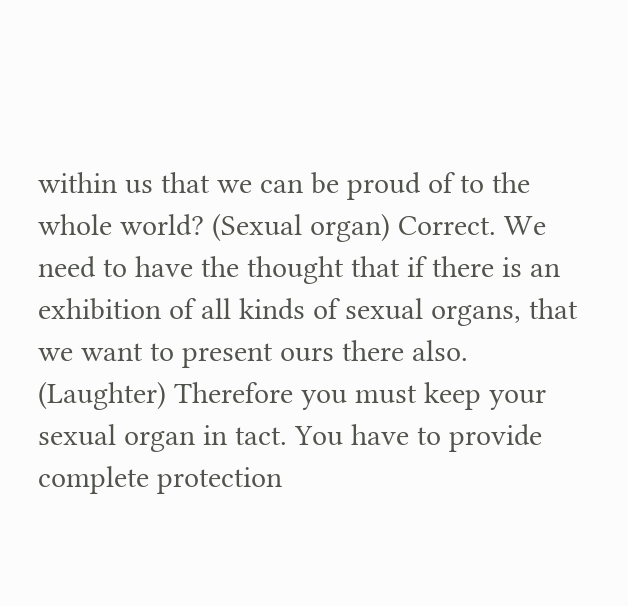within us that we can be proud of to the whole world? (Sexual organ) Correct. We need to have the thought that if there is an exhibition of all kinds of sexual organs, that we want to present ours there also. (Laughter) Therefore you must keep your sexual organ in tact. You have to provide complete protection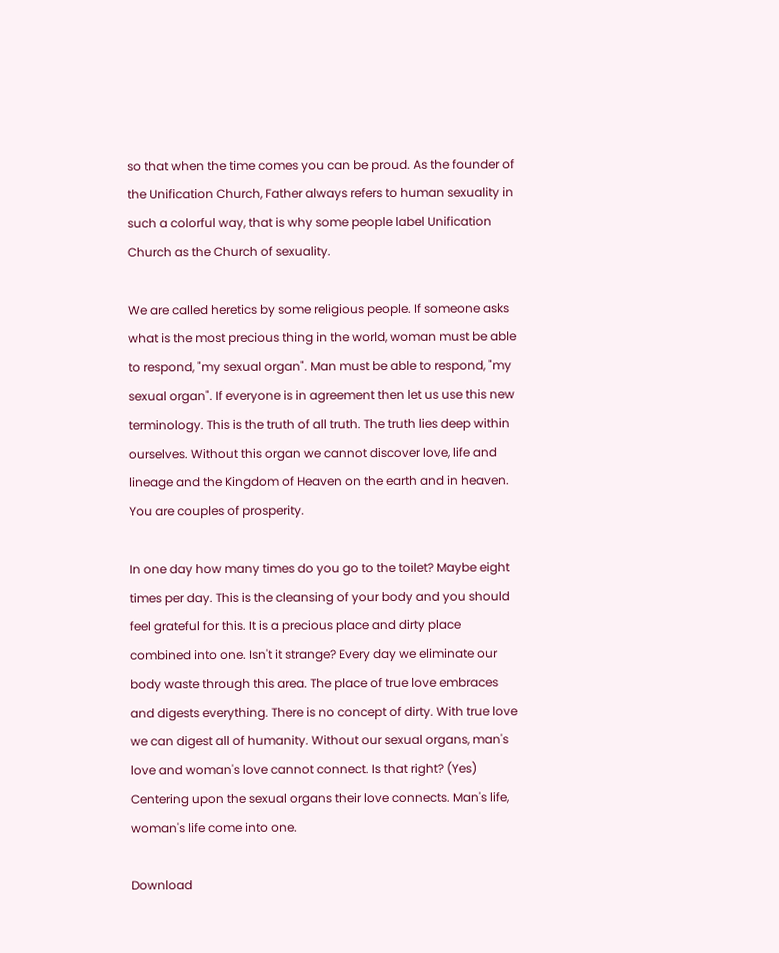so that when the time comes you can be proud. As the founder of the Unification Church, Father always refers to human sexuality in such a colorful way, that is why some people label Unification Church as the Church of sexuality.

We are called heretics by some religious people. If someone asks what is the most precious thing in the world, woman must be able to respond, "my sexual organ". Man must be able to respond, "my sexual organ". If everyone is in agreement then let us use this new terminology. This is the truth of all truth. The truth lies deep within ourselves. Without this organ we cannot discover love, life and lineage and the Kingdom of Heaven on the earth and in heaven. You are couples of prosperity.

In one day how many times do you go to the toilet? Maybe eight times per day. This is the cleansing of your body and you should feel grateful for this. It is a precious place and dirty place combined into one. Isn't it strange? Every day we eliminate our body waste through this area. The place of true love embraces and digests everything. There is no concept of dirty. With true love we can digest all of humanity. Without our sexual organs, man's love and woman's love cannot connect. Is that right? (Yes) Centering upon the sexual organs their love connects. Man's life, woman's life come into one.

Download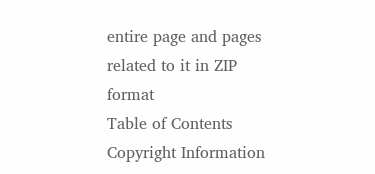entire page and pages related to it in ZIP format
Table of Contents
Copyright Information